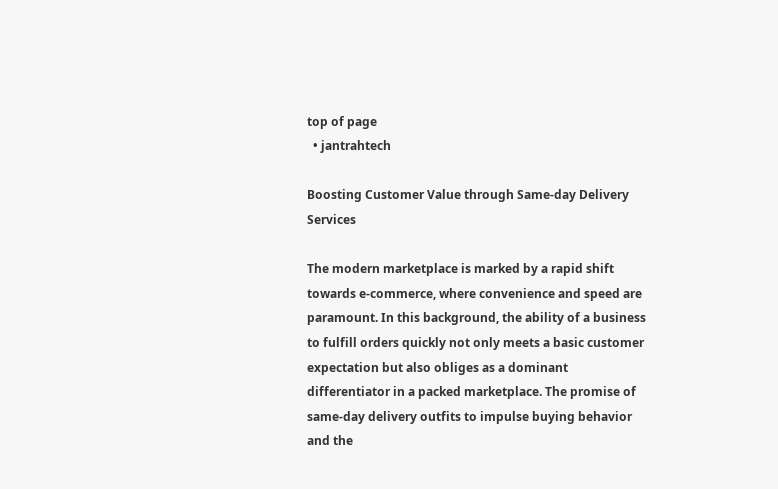top of page
  • jantrahtech

Boosting Customer Value through Same-day Delivery Services

The modern marketplace is marked by a rapid shift towards e-commerce, where convenience and speed are paramount. In this background, the ability of a business to fulfill orders quickly not only meets a basic customer expectation but also obliges as a dominant differentiator in a packed marketplace. The promise of same-day delivery outfits to impulse buying behavior and the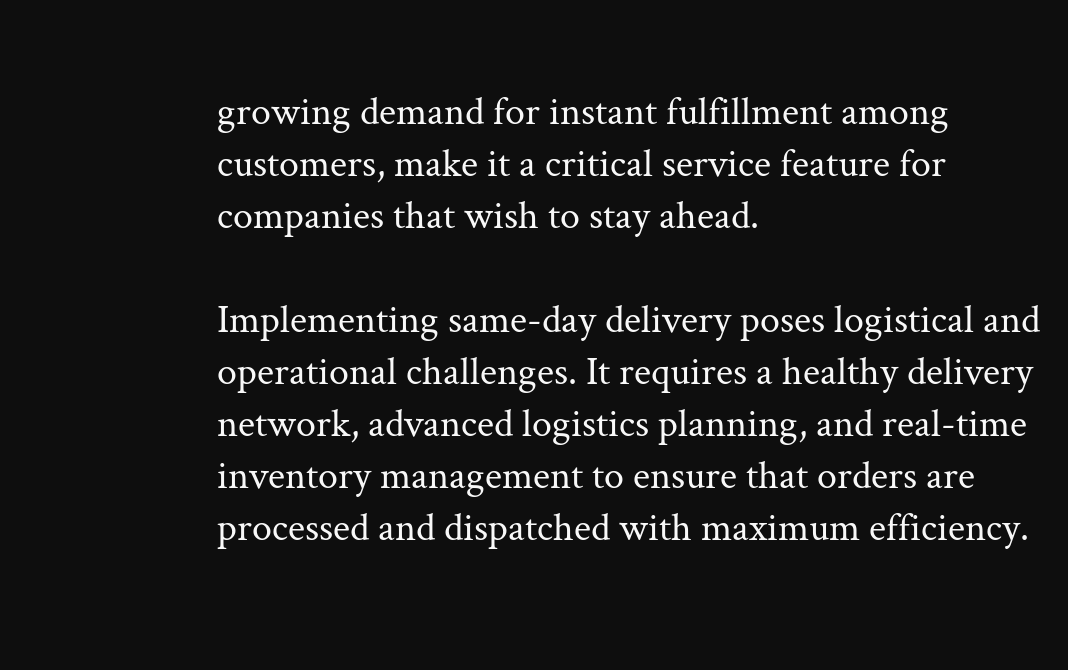growing demand for instant fulfillment among customers, make it a critical service feature for companies that wish to stay ahead.

Implementing same-day delivery poses logistical and operational challenges. It requires a healthy delivery network, advanced logistics planning, and real-time inventory management to ensure that orders are processed and dispatched with maximum efficiency.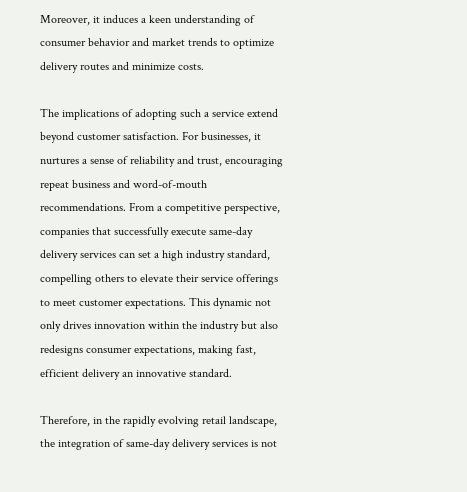Moreover, it induces a keen understanding of consumer behavior and market trends to optimize delivery routes and minimize costs.

The implications of adopting such a service extend beyond customer satisfaction. For businesses, it nurtures a sense of reliability and trust, encouraging repeat business and word-of-mouth recommendations. From a competitive perspective, companies that successfully execute same-day delivery services can set a high industry standard, compelling others to elevate their service offerings to meet customer expectations. This dynamic not only drives innovation within the industry but also redesigns consumer expectations, making fast, efficient delivery an innovative standard.

Therefore, in the rapidly evolving retail landscape, the integration of same-day delivery services is not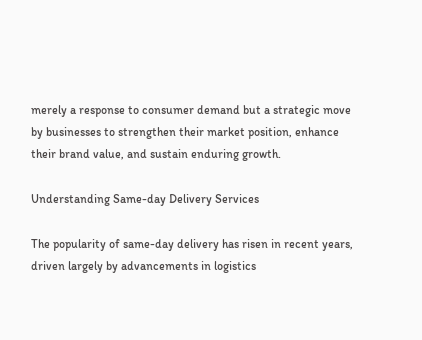merely a response to consumer demand but a strategic move by businesses to strengthen their market position, enhance their brand value, and sustain enduring growth.

Understanding Same-day Delivery Services

The popularity of same-day delivery has risen in recent years, driven largely by advancements in logistics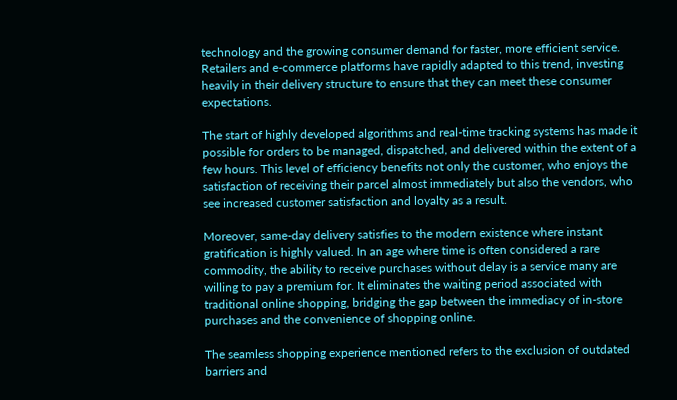technology and the growing consumer demand for faster, more efficient service. Retailers and e-commerce platforms have rapidly adapted to this trend, investing heavily in their delivery structure to ensure that they can meet these consumer expectations.

The start of highly developed algorithms and real-time tracking systems has made it possible for orders to be managed, dispatched, and delivered within the extent of a few hours. This level of efficiency benefits not only the customer, who enjoys the satisfaction of receiving their parcel almost immediately but also the vendors, who see increased customer satisfaction and loyalty as a result.

Moreover, same-day delivery satisfies to the modern existence where instant gratification is highly valued. In an age where time is often considered a rare commodity, the ability to receive purchases without delay is a service many are willing to pay a premium for. It eliminates the waiting period associated with traditional online shopping, bridging the gap between the immediacy of in-store purchases and the convenience of shopping online.

The seamless shopping experience mentioned refers to the exclusion of outdated barriers and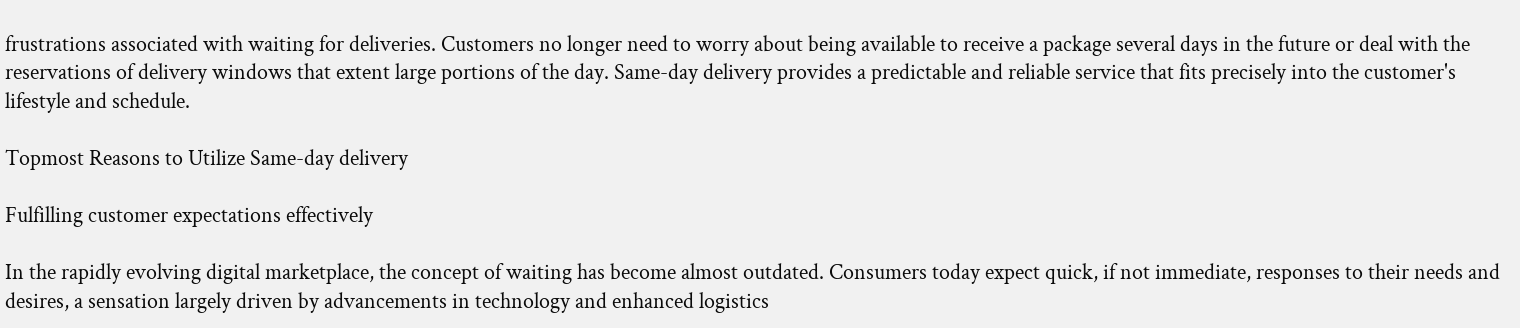frustrations associated with waiting for deliveries. Customers no longer need to worry about being available to receive a package several days in the future or deal with the reservations of delivery windows that extent large portions of the day. Same-day delivery provides a predictable and reliable service that fits precisely into the customer's lifestyle and schedule.

Topmost Reasons to Utilize Same-day delivery

Fulfilling customer expectations effectively

In the rapidly evolving digital marketplace, the concept of waiting has become almost outdated. Consumers today expect quick, if not immediate, responses to their needs and desires, a sensation largely driven by advancements in technology and enhanced logistics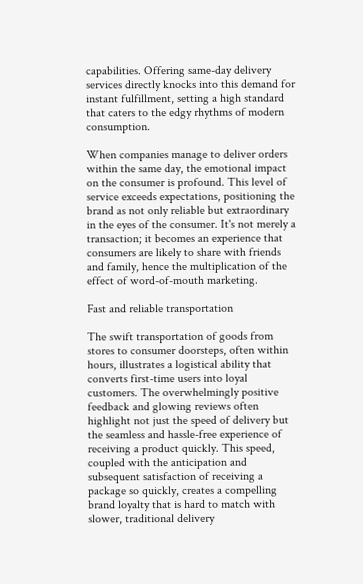capabilities. Offering same-day delivery services directly knocks into this demand for instant fulfillment, setting a high standard that caters to the edgy rhythms of modern consumption.

When companies manage to deliver orders within the same day, the emotional impact on the consumer is profound. This level of service exceeds expectations, positioning the brand as not only reliable but extraordinary in the eyes of the consumer. It's not merely a transaction; it becomes an experience that consumers are likely to share with friends and family, hence the multiplication of the effect of word-of-mouth marketing.

Fast and reliable transportation

The swift transportation of goods from stores to consumer doorsteps, often within hours, illustrates a logistical ability that converts first-time users into loyal customers. The overwhelmingly positive feedback and glowing reviews often highlight not just the speed of delivery but the seamless and hassle-free experience of receiving a product quickly. This speed, coupled with the anticipation and subsequent satisfaction of receiving a package so quickly, creates a compelling brand loyalty that is hard to match with slower, traditional delivery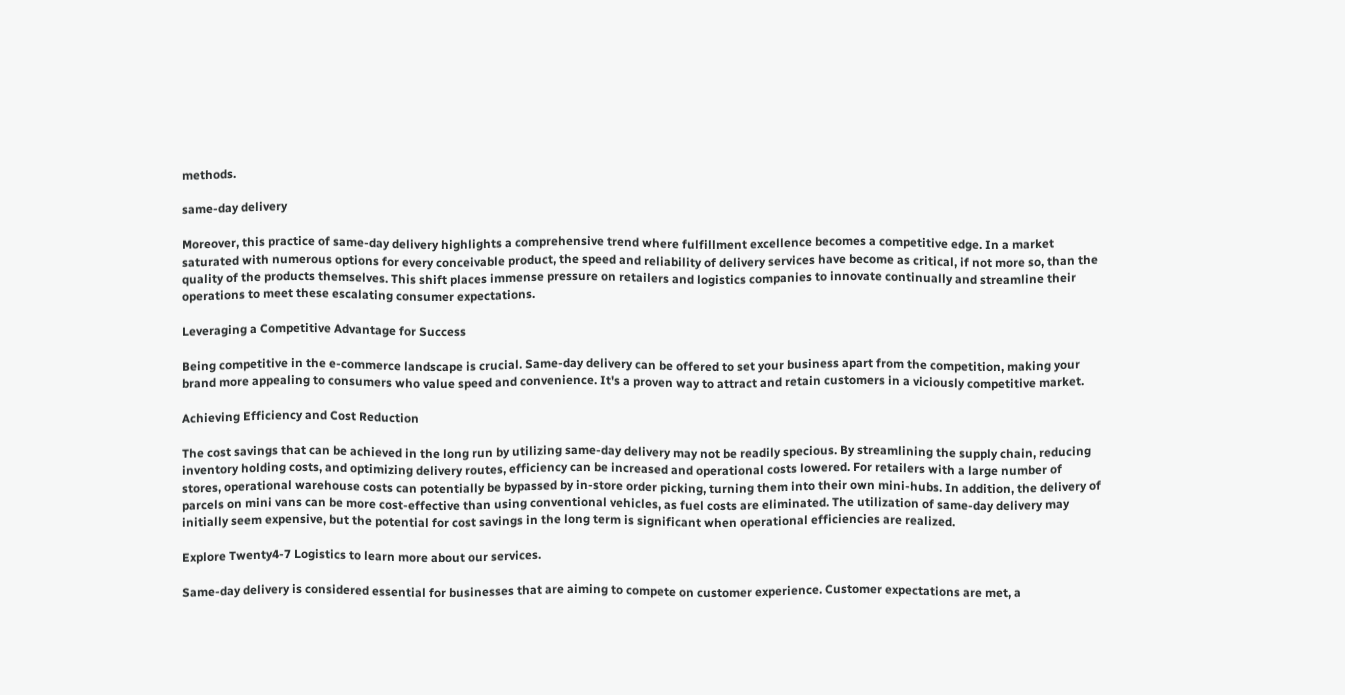methods.

same-day delivery

Moreover, this practice of same-day delivery highlights a comprehensive trend where fulfillment excellence becomes a competitive edge. In a market saturated with numerous options for every conceivable product, the speed and reliability of delivery services have become as critical, if not more so, than the quality of the products themselves. This shift places immense pressure on retailers and logistics companies to innovate continually and streamline their operations to meet these escalating consumer expectations.

Leveraging a Competitive Advantage for Success

Being competitive in the e-commerce landscape is crucial. Same-day delivery can be offered to set your business apart from the competition, making your brand more appealing to consumers who value speed and convenience. It's a proven way to attract and retain customers in a viciously competitive market.

Achieving Efficiency and Cost Reduction

The cost savings that can be achieved in the long run by utilizing same-day delivery may not be readily specious. By streamlining the supply chain, reducing inventory holding costs, and optimizing delivery routes, efficiency can be increased and operational costs lowered. For retailers with a large number of stores, operational warehouse costs can potentially be bypassed by in-store order picking, turning them into their own mini-hubs. In addition, the delivery of parcels on mini vans can be more cost-effective than using conventional vehicles, as fuel costs are eliminated. The utilization of same-day delivery may initially seem expensive, but the potential for cost savings in the long term is significant when operational efficiencies are realized.

Explore Twenty4-7 Logistics to learn more about our services.

Same-day delivery is considered essential for businesses that are aiming to compete on customer experience. Customer expectations are met, a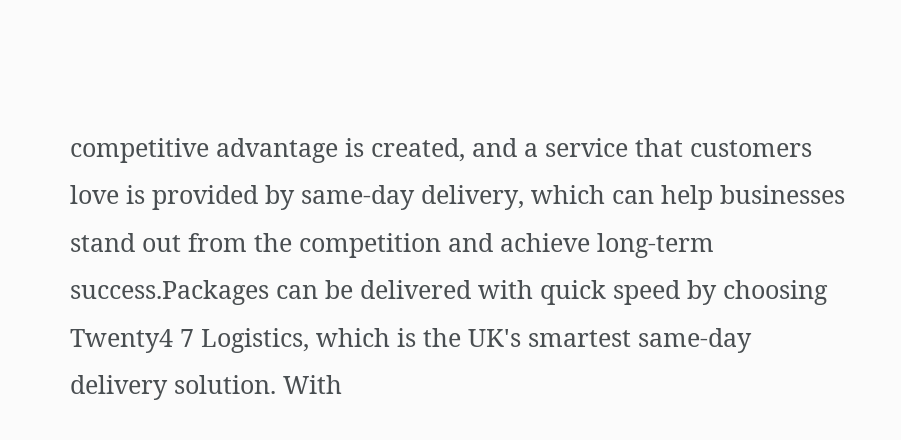competitive advantage is created, and a service that customers love is provided by same-day delivery, which can help businesses stand out from the competition and achieve long-term success.Packages can be delivered with quick speed by choosing Twenty4 7 Logistics, which is the UK's smartest same-day delivery solution. With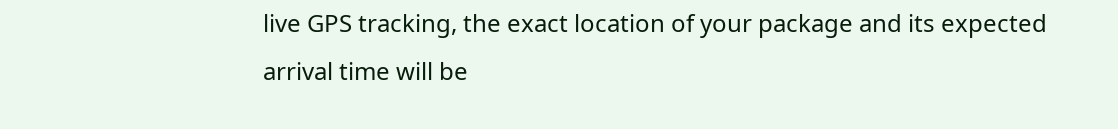live GPS tracking, the exact location of your package and its expected arrival time will be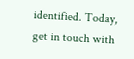identified. Today, get in touch with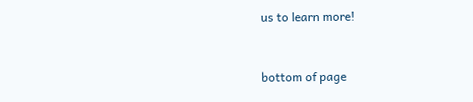us to learn more!



bottom of page